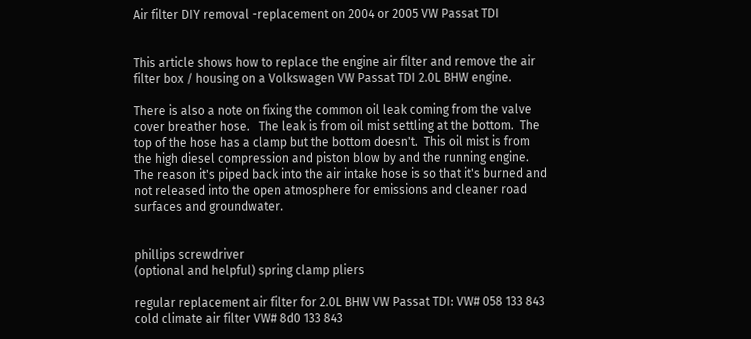Air filter DIY removal -replacement on 2004 or 2005 VW Passat TDI


This article shows how to replace the engine air filter and remove the air filter box / housing on a Volkswagen VW Passat TDI 2.0L BHW engine.

There is also a note on fixing the common oil leak coming from the valve cover breather hose.   The leak is from oil mist settling at the bottom.  The top of the hose has a clamp but the bottom doesn't.  This oil mist is from the high diesel compression and piston blow by and the running engine.  The reason it's piped back into the air intake hose is so that it's burned and not released into the open atmosphere for emissions and cleaner road surfaces and groundwater.


phillips screwdriver
(optional and helpful) spring clamp pliers

regular replacement air filter for 2.0L BHW VW Passat TDI: VW# 058 133 843
cold climate air filter VW# 8d0 133 843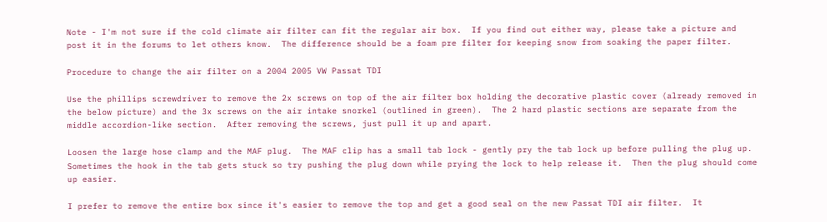Note - I'm not sure if the cold climate air filter can fit the regular air box.  If you find out either way, please take a picture and post it in the forums to let others know.  The difference should be a foam pre filter for keeping snow from soaking the paper filter.

Procedure to change the air filter on a 2004 2005 VW Passat TDI

Use the phillips screwdriver to remove the 2x screws on top of the air filter box holding the decorative plastic cover (already removed in the below picture) and the 3x screws on the air intake snorkel (outlined in green).  The 2 hard plastic sections are separate from the middle accordion-like section.  After removing the screws, just pull it up and apart.

Loosen the large hose clamp and the MAF plug.  The MAF clip has a small tab lock - gently pry the tab lock up before pulling the plug up.  Sometimes the hook in the tab gets stuck so try pushing the plug down while prying the lock to help release it.  Then the plug should come up easier.

I prefer to remove the entire box since it's easier to remove the top and get a good seal on the new Passat TDI air filter.  It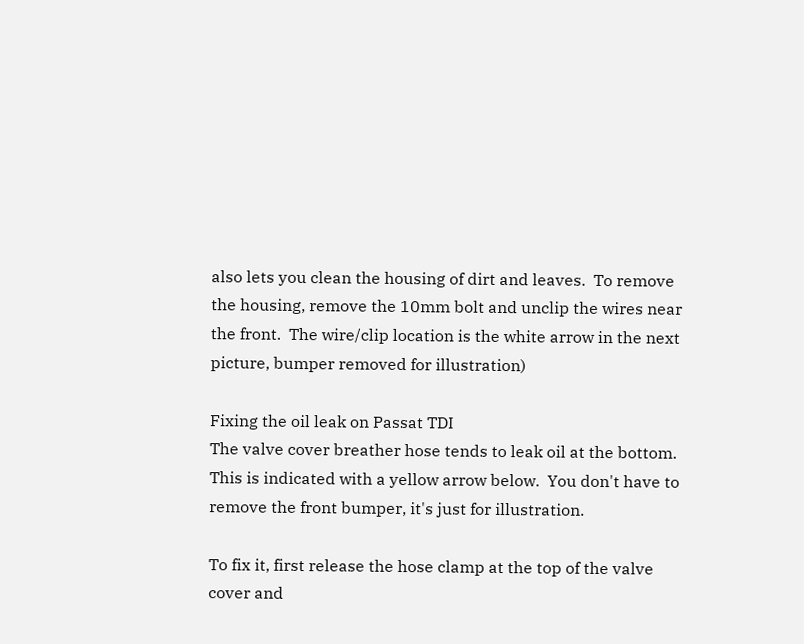also lets you clean the housing of dirt and leaves.  To remove the housing, remove the 10mm bolt and unclip the wires near the front.  The wire/clip location is the white arrow in the next picture, bumper removed for illustration)

Fixing the oil leak on Passat TDI
The valve cover breather hose tends to leak oil at the bottom.  This is indicated with a yellow arrow below.  You don't have to remove the front bumper, it's just for illustration.

To fix it, first release the hose clamp at the top of the valve cover and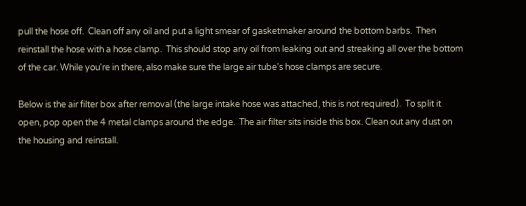pull the hose off.  Clean off any oil and put a light smear of gasketmaker around the bottom barbs.  Then reinstall the hose with a hose clamp.  This should stop any oil from leaking out and streaking all over the bottom of the car. While you're in there, also make sure the large air tube's hose clamps are secure.

Below is the air filter box after removal (the large intake hose was attached, this is not required).  To split it open, pop open the 4 metal clamps around the edge.  The air filter sits inside this box. Clean out any dust on the housing and reinstall.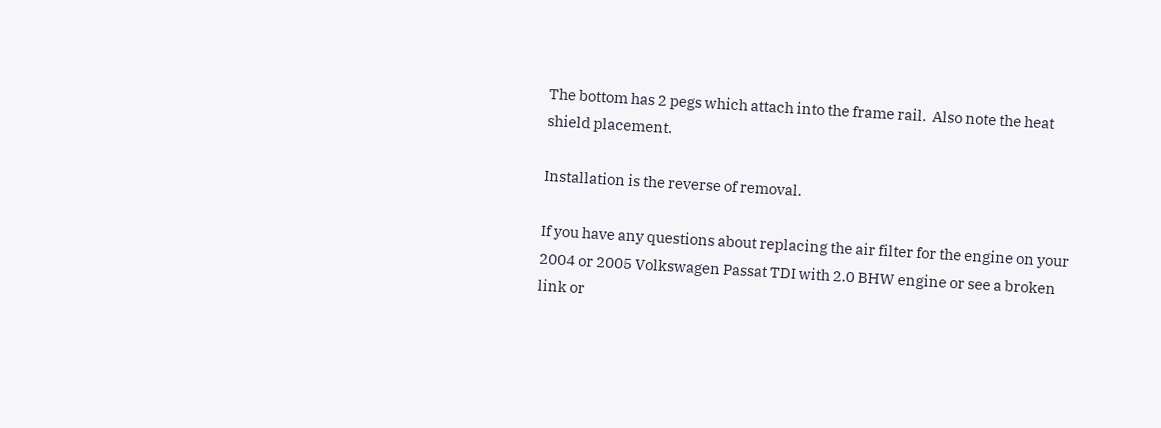The bottom has 2 pegs which attach into the frame rail.  Also note the heat shield placement.

Installation is the reverse of removal.

If you have any questions about replacing the air filter for the engine on your 2004 or 2005 Volkswagen Passat TDI with 2.0 BHW engine or see a broken link or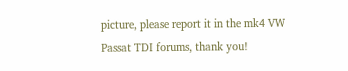picture, please report it in the mk4 VW Passat TDI forums, thank you!